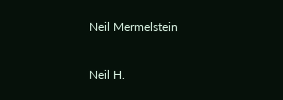Neil Mermelstein

Neil H.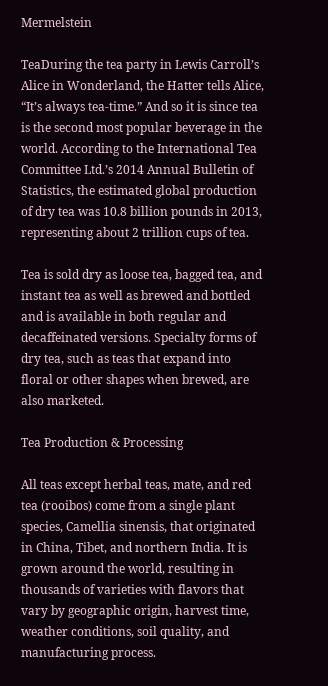Mermelstein

TeaDuring the tea party in Lewis Carroll’s Alice in Wonderland, the Hatter tells Alice, “It’s always tea-time.” And so it is since tea is the second most popular beverage in the world. According to the International Tea Committee Ltd.’s 2014 Annual Bulletin of Statistics, the estimated global production of dry tea was 10.8 billion pounds in 2013, representing about 2 trillion cups of tea.

Tea is sold dry as loose tea, bagged tea, and instant tea as well as brewed and bottled and is available in both regular and decaffeinated versions. Specialty forms of dry tea, such as teas that expand into floral or other shapes when brewed, are also marketed.

Tea Production & Processing

All teas except herbal teas, mate, and red tea (rooibos) come from a single plant species, Camellia sinensis, that originated in China, Tibet, and northern India. It is grown around the world, resulting in thousands of varieties with flavors that vary by geographic origin, harvest time, weather conditions, soil quality, and manufacturing process.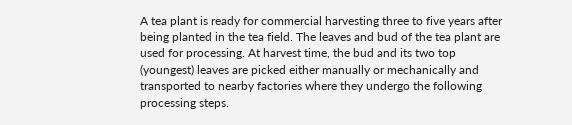A tea plant is ready for commercial harvesting three to five years after being planted in the tea field. The leaves and bud of the tea plant are used for processing. At harvest time, the bud and its two top (youngest) leaves are picked either manually or mechanically and transported to nearby factories where they undergo the following processing steps.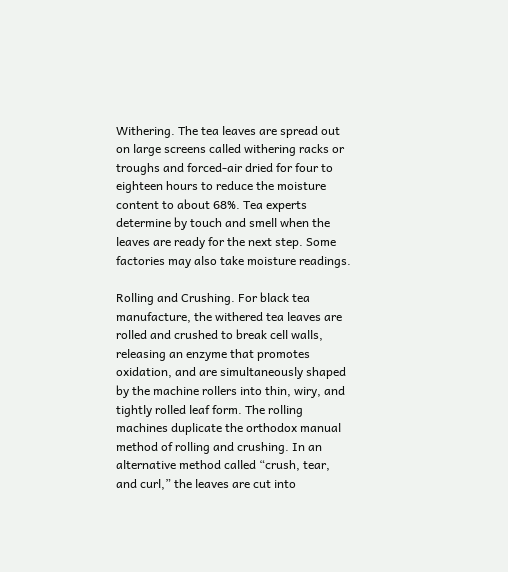Withering. The tea leaves are spread out on large screens called withering racks or troughs and forced-air dried for four to eighteen hours to reduce the moisture content to about 68%. Tea experts determine by touch and smell when the leaves are ready for the next step. Some factories may also take moisture readings.

Rolling and Crushing. For black tea manufacture, the withered tea leaves are rolled and crushed to break cell walls, releasing an enzyme that promotes oxidation, and are simultaneously shaped by the machine rollers into thin, wiry, and tightly rolled leaf form. The rolling machines duplicate the orthodox manual method of rolling and crushing. In an alternative method called “crush, tear, and curl,” the leaves are cut into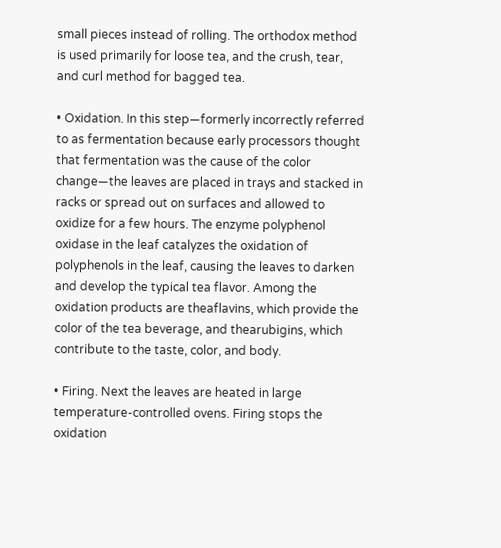small pieces instead of rolling. The orthodox method is used primarily for loose tea, and the crush, tear, and curl method for bagged tea.

• Oxidation. In this step—formerly incorrectly referred to as fermentation because early processors thought that fermentation was the cause of the color change—the leaves are placed in trays and stacked in racks or spread out on surfaces and allowed to oxidize for a few hours. The enzyme polyphenol oxidase in the leaf catalyzes the oxidation of polyphenols in the leaf, causing the leaves to darken and develop the typical tea flavor. Among the oxidation products are theaflavins, which provide the color of the tea beverage, and thearubigins, which contribute to the taste, color, and body.

• Firing. Next the leaves are heated in large temperature-controlled ovens. Firing stops the oxidation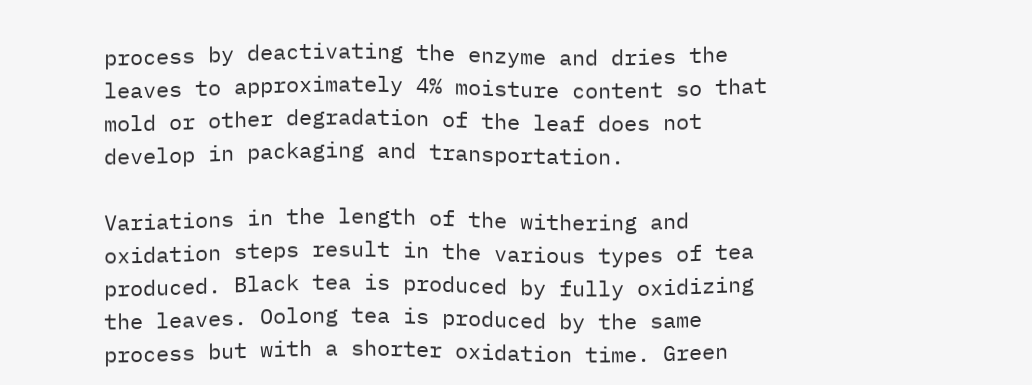process by deactivating the enzyme and dries the leaves to approximately 4% moisture content so that mold or other degradation of the leaf does not develop in packaging and transportation.

Variations in the length of the withering and oxidation steps result in the various types of tea produced. Black tea is produced by fully oxidizing the leaves. Oolong tea is produced by the same process but with a shorter oxidation time. Green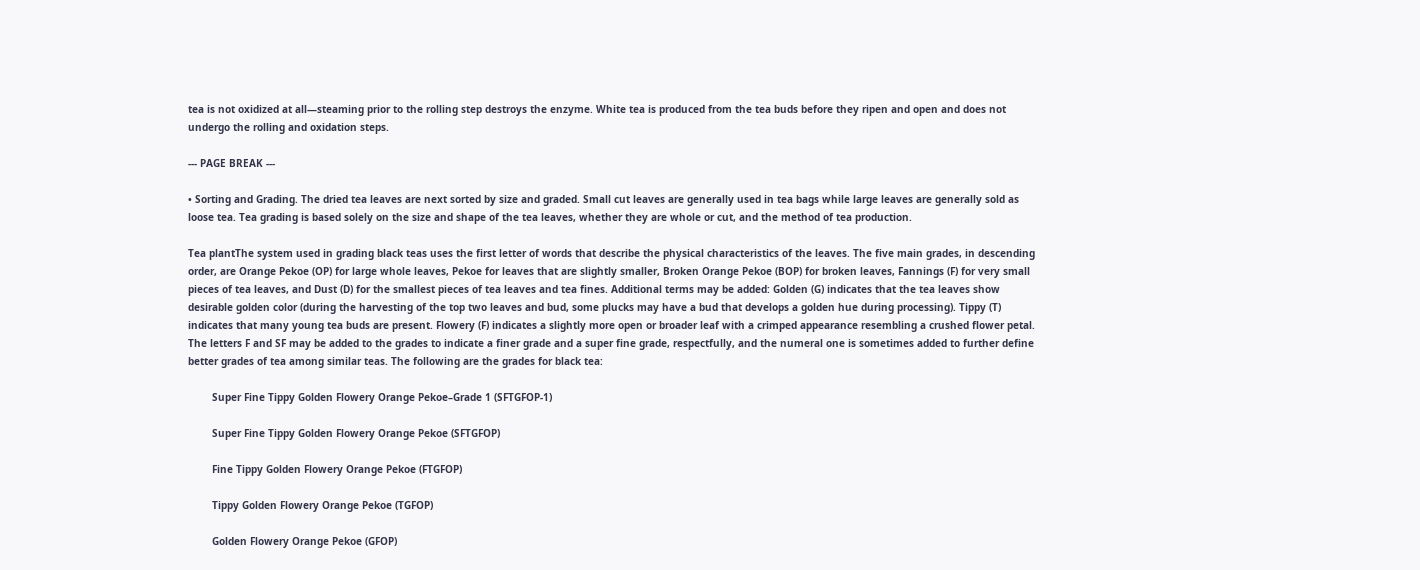tea is not oxidized at all—steaming prior to the rolling step destroys the enzyme. White tea is produced from the tea buds before they ripen and open and does not undergo the rolling and oxidation steps.

--- PAGE BREAK ---

• Sorting and Grading. The dried tea leaves are next sorted by size and graded. Small cut leaves are generally used in tea bags while large leaves are generally sold as loose tea. Tea grading is based solely on the size and shape of the tea leaves, whether they are whole or cut, and the method of tea production.

Tea plantThe system used in grading black teas uses the first letter of words that describe the physical characteristics of the leaves. The five main grades, in descending order, are Orange Pekoe (OP) for large whole leaves, Pekoe for leaves that are slightly smaller, Broken Orange Pekoe (BOP) for broken leaves, Fannings (F) for very small pieces of tea leaves, and Dust (D) for the smallest pieces of tea leaves and tea fines. Additional terms may be added: Golden (G) indicates that the tea leaves show desirable golden color (during the harvesting of the top two leaves and bud, some plucks may have a bud that develops a golden hue during processing). Tippy (T) indicates that many young tea buds are present. Flowery (F) indicates a slightly more open or broader leaf with a crimped appearance resembling a crushed flower petal. The letters F and SF may be added to the grades to indicate a finer grade and a super fine grade, respectfully, and the numeral one is sometimes added to further define better grades of tea among similar teas. The following are the grades for black tea:

        Super Fine Tippy Golden Flowery Orange Pekoe–Grade 1 (SFTGFOP-1)

        Super Fine Tippy Golden Flowery Orange Pekoe (SFTGFOP)

        Fine Tippy Golden Flowery Orange Pekoe (FTGFOP)

        Tippy Golden Flowery Orange Pekoe (TGFOP)

        Golden Flowery Orange Pekoe (GFOP)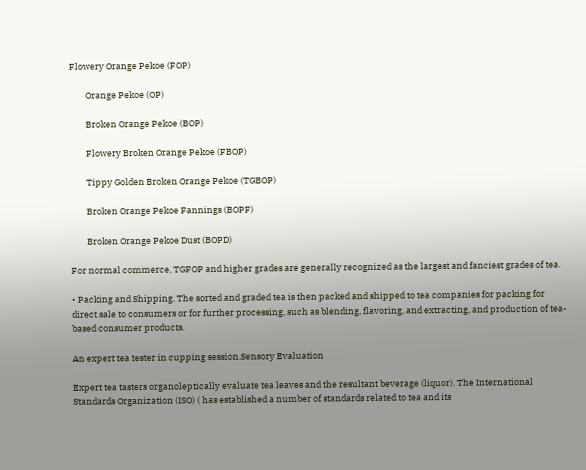Flowery Orange Pekoe (FOP)

        Orange Pekoe (OP)

        Broken Orange Pekoe (BOP)

        Flowery Broken Orange Pekoe (FBOP)

        Tippy Golden Broken Orange Pekoe (TGBOP)

        Broken Orange Pekoe Fannings (BOPF)

        Broken Orange Pekoe Dust (BOPD)

For normal commerce, TGFOP and higher grades are generally recognized as the largest and fanciest grades of tea.

• Packing and Shipping. The sorted and graded tea is then packed and shipped to tea companies for packing for direct sale to consumers or for further processing, such as blending, flavoring, and extracting, and production of tea-based consumer products.

An expert tea tester in cupping session.Sensory Evaluation

Expert tea tasters organoleptically evaluate tea leaves and the resultant beverage (liquor). The International Standards Organization (ISO) ( has established a number of standards related to tea and its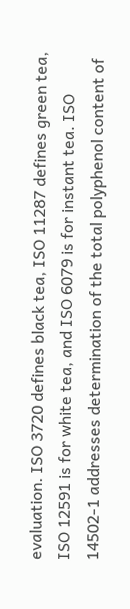evaluation. ISO 3720 defines black tea, ISO 11287 defines green tea, ISO 12591 is for white tea, and ISO 6079 is for instant tea. ISO 14502-1 addresses determination of the total polyphenol content of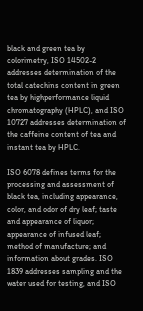black and green tea by colorimetry, ISO 14502-2 addresses determination of the total catechins content in green tea by highperformance liquid chromatography (HPLC), and ISO 10727 addresses determination of the caffeine content of tea and instant tea by HPLC.

ISO 6078 defines terms for the processing and assessment of black tea, including appearance, color, and odor of dry leaf; taste and appearance of liquor; appearance of infused leaf; method of manufacture; and information about grades. ISO 1839 addresses sampling and the water used for testing, and ISO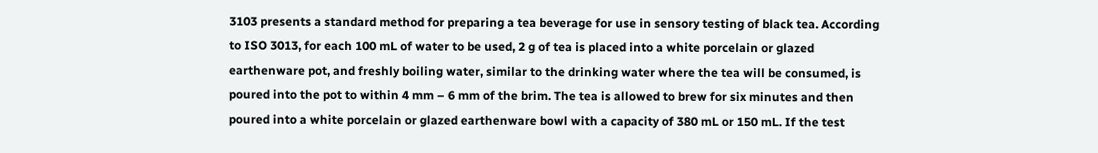3103 presents a standard method for preparing a tea beverage for use in sensory testing of black tea. According to ISO 3013, for each 100 mL of water to be used, 2 g of tea is placed into a white porcelain or glazed earthenware pot, and freshly boiling water, similar to the drinking water where the tea will be consumed, is poured into the pot to within 4 mm – 6 mm of the brim. The tea is allowed to brew for six minutes and then poured into a white porcelain or glazed earthenware bowl with a capacity of 380 mL or 150 mL. If the test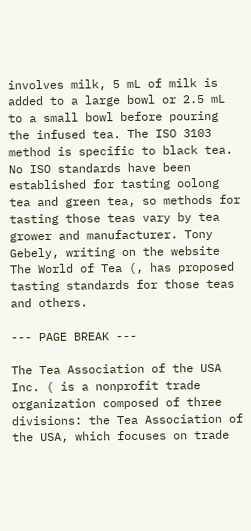involves milk, 5 mL of milk is added to a large bowl or 2.5 mL to a small bowl before pouring the infused tea. The ISO 3103 method is specific to black tea. No ISO standards have been established for tasting oolong tea and green tea, so methods for tasting those teas vary by tea grower and manufacturer. Tony Gebely, writing on the website The World of Tea (, has proposed tasting standards for those teas and others.

--- PAGE BREAK ---

The Tea Association of the USA Inc. ( is a nonprofit trade organization composed of three divisions: the Tea Association of the USA, which focuses on trade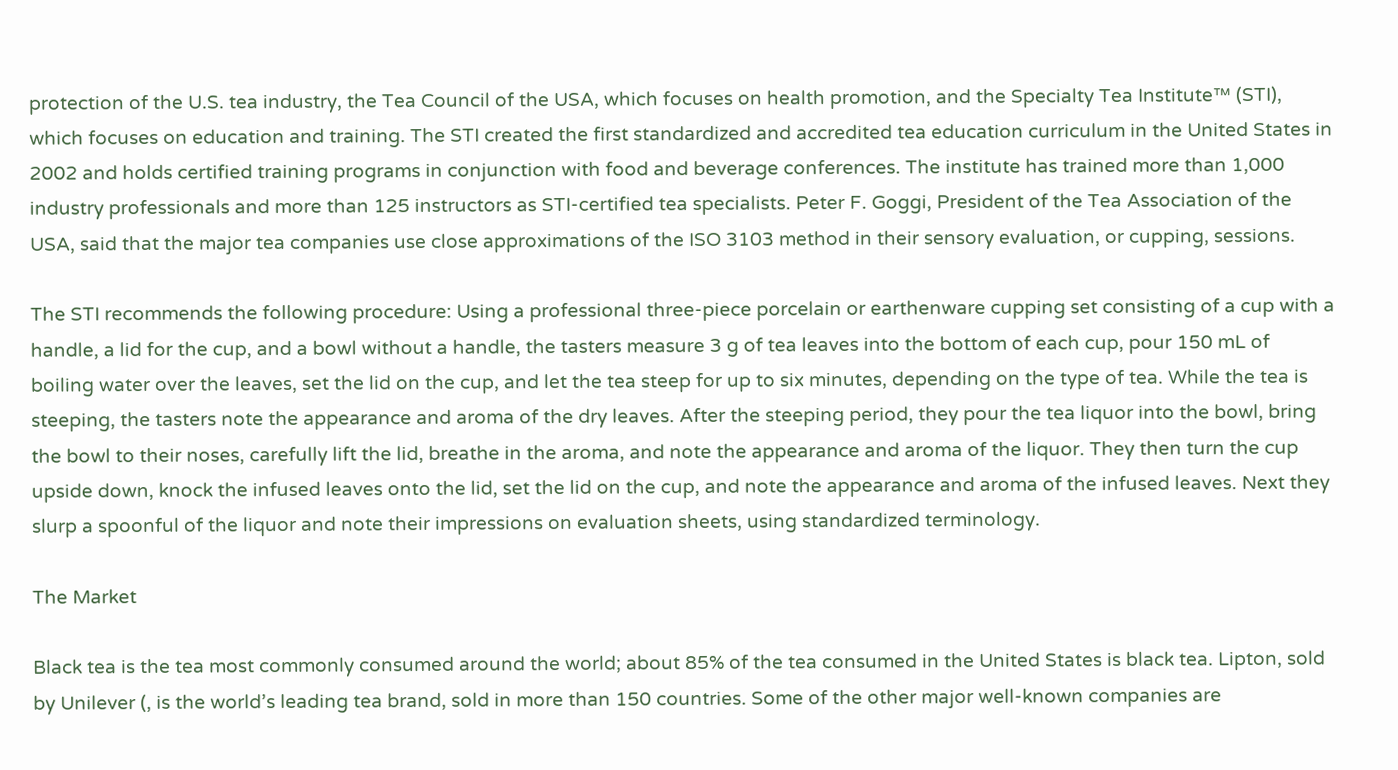protection of the U.S. tea industry, the Tea Council of the USA, which focuses on health promotion, and the Specialty Tea Institute™ (STI), which focuses on education and training. The STI created the first standardized and accredited tea education curriculum in the United States in 2002 and holds certified training programs in conjunction with food and beverage conferences. The institute has trained more than 1,000 industry professionals and more than 125 instructors as STI-certified tea specialists. Peter F. Goggi, President of the Tea Association of the USA, said that the major tea companies use close approximations of the ISO 3103 method in their sensory evaluation, or cupping, sessions.

The STI recommends the following procedure: Using a professional three-piece porcelain or earthenware cupping set consisting of a cup with a handle, a lid for the cup, and a bowl without a handle, the tasters measure 3 g of tea leaves into the bottom of each cup, pour 150 mL of boiling water over the leaves, set the lid on the cup, and let the tea steep for up to six minutes, depending on the type of tea. While the tea is steeping, the tasters note the appearance and aroma of the dry leaves. After the steeping period, they pour the tea liquor into the bowl, bring the bowl to their noses, carefully lift the lid, breathe in the aroma, and note the appearance and aroma of the liquor. They then turn the cup upside down, knock the infused leaves onto the lid, set the lid on the cup, and note the appearance and aroma of the infused leaves. Next they slurp a spoonful of the liquor and note their impressions on evaluation sheets, using standardized terminology.

The Market

Black tea is the tea most commonly consumed around the world; about 85% of the tea consumed in the United States is black tea. Lipton, sold by Unilever (, is the world’s leading tea brand, sold in more than 150 countries. Some of the other major well-known companies are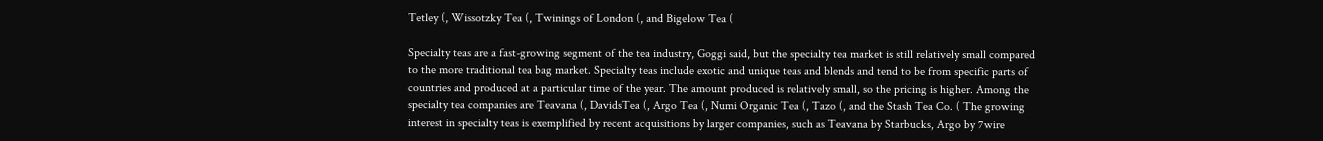Tetley (, Wissotzky Tea (, Twinings of London (, and Bigelow Tea (

Specialty teas are a fast-growing segment of the tea industry, Goggi said, but the specialty tea market is still relatively small compared to the more traditional tea bag market. Specialty teas include exotic and unique teas and blends and tend to be from specific parts of countries and produced at a particular time of the year. The amount produced is relatively small, so the pricing is higher. Among the specialty tea companies are Teavana (, DavidsTea (, Argo Tea (, Numi Organic Tea (, Tazo (, and the Stash Tea Co. ( The growing interest in specialty teas is exemplified by recent acquisitions by larger companies, such as Teavana by Starbucks, Argo by 7wire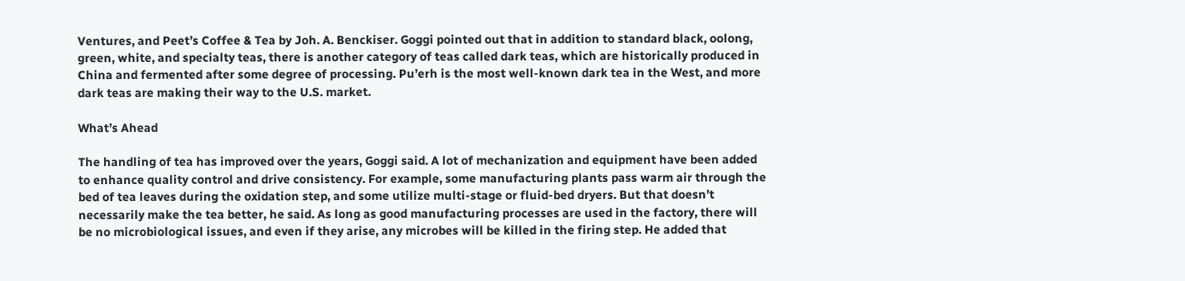Ventures, and Peet’s Coffee & Tea by Joh. A. Benckiser. Goggi pointed out that in addition to standard black, oolong, green, white, and specialty teas, there is another category of teas called dark teas, which are historically produced in China and fermented after some degree of processing. Pu’erh is the most well-known dark tea in the West, and more dark teas are making their way to the U.S. market.

What’s Ahead

The handling of tea has improved over the years, Goggi said. A lot of mechanization and equipment have been added to enhance quality control and drive consistency. For example, some manufacturing plants pass warm air through the bed of tea leaves during the oxidation step, and some utilize multi-stage or fluid-bed dryers. But that doesn’t necessarily make the tea better, he said. As long as good manufacturing processes are used in the factory, there will be no microbiological issues, and even if they arise, any microbes will be killed in the firing step. He added that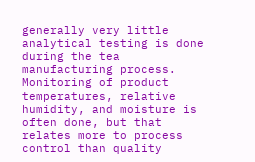generally very little analytical testing is done during the tea manufacturing process. Monitoring of product temperatures, relative humidity, and moisture is often done, but that relates more to process control than quality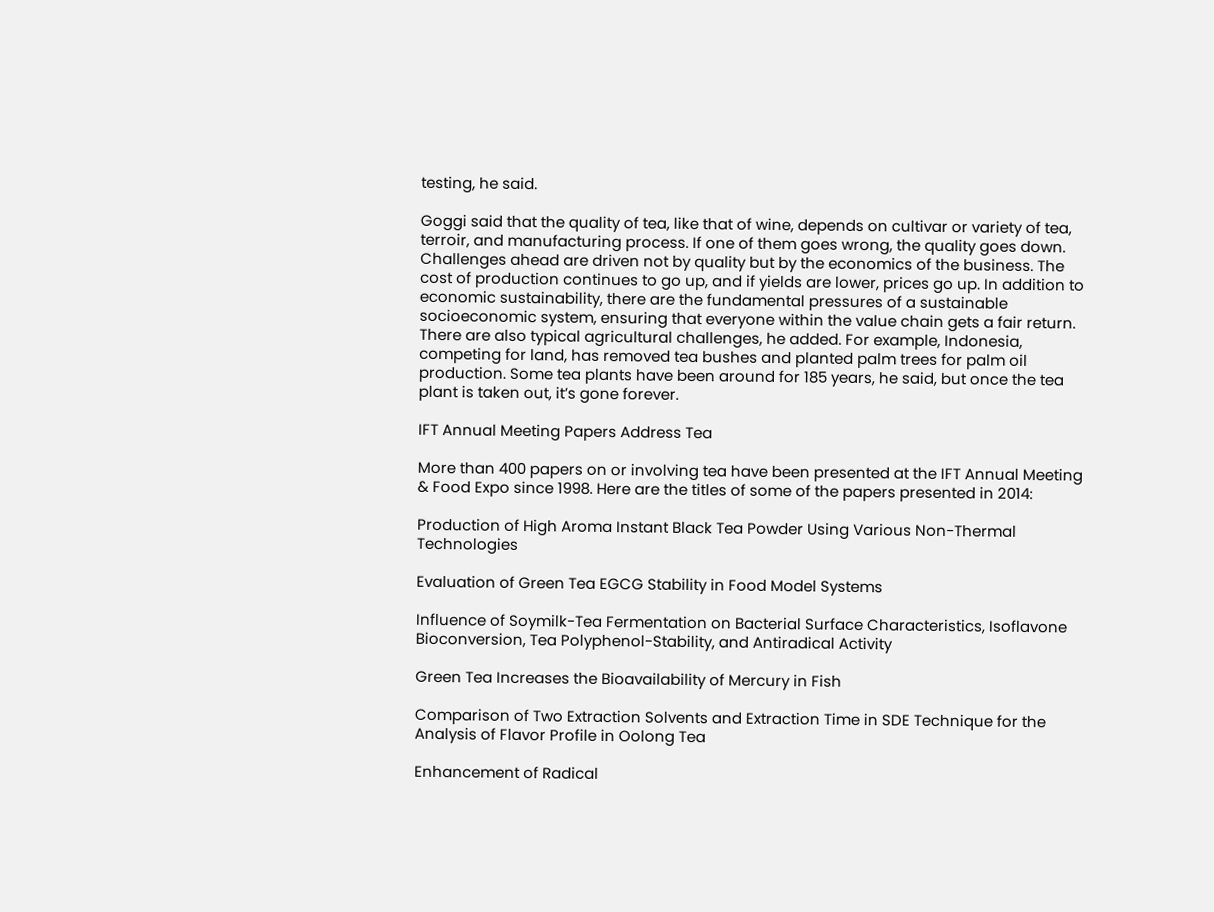testing, he said.

Goggi said that the quality of tea, like that of wine, depends on cultivar or variety of tea, terroir, and manufacturing process. If one of them goes wrong, the quality goes down. Challenges ahead are driven not by quality but by the economics of the business. The cost of production continues to go up, and if yields are lower, prices go up. In addition to economic sustainability, there are the fundamental pressures of a sustainable socioeconomic system, ensuring that everyone within the value chain gets a fair return. There are also typical agricultural challenges, he added. For example, Indonesia, competing for land, has removed tea bushes and planted palm trees for palm oil production. Some tea plants have been around for 185 years, he said, but once the tea plant is taken out, it’s gone forever.

IFT Annual Meeting Papers Address Tea

More than 400 papers on or involving tea have been presented at the IFT Annual Meeting & Food Expo since 1998. Here are the titles of some of the papers presented in 2014:

Production of High Aroma Instant Black Tea Powder Using Various Non-Thermal Technologies

Evaluation of Green Tea EGCG Stability in Food Model Systems

Influence of Soymilk-Tea Fermentation on Bacterial Surface Characteristics, Isoflavone Bioconversion, Tea Polyphenol-Stability, and Antiradical Activity

Green Tea Increases the Bioavailability of Mercury in Fish

Comparison of Two Extraction Solvents and Extraction Time in SDE Technique for the Analysis of Flavor Profile in Oolong Tea

Enhancement of Radical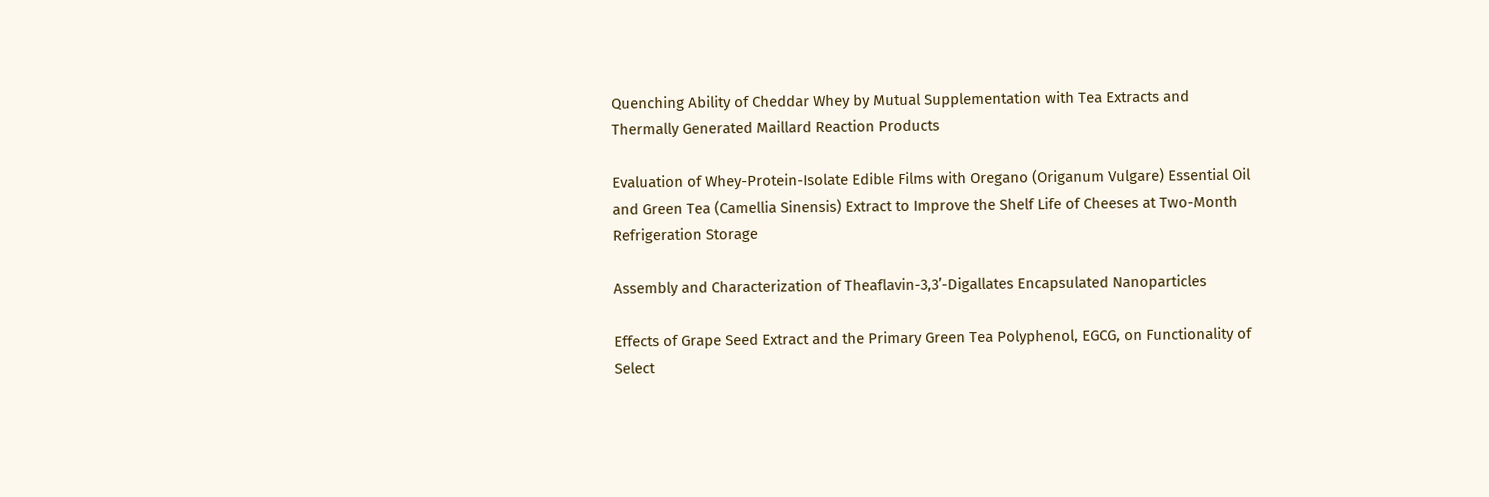Quenching Ability of Cheddar Whey by Mutual Supplementation with Tea Extracts and Thermally Generated Maillard Reaction Products

Evaluation of Whey-Protein-Isolate Edible Films with Oregano (Origanum Vulgare) Essential Oil and Green Tea (Camellia Sinensis) Extract to Improve the Shelf Life of Cheeses at Two-Month Refrigeration Storage

Assembly and Characterization of Theaflavin-3,3’-Digallates Encapsulated Nanoparticles

Effects of Grape Seed Extract and the Primary Green Tea Polyphenol, EGCG, on Functionality of Select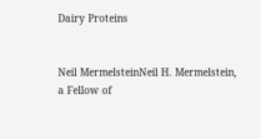Dairy Proteins


Neil MermelsteinNeil H. Mermelstein,
a Fellow of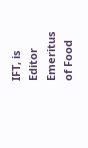IFT, is Editor Emeritus of Food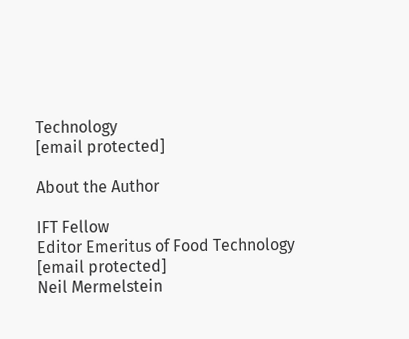Technology
[email protected]

About the Author

IFT Fellow
Editor Emeritus of Food Technology
[email protected]
Neil Mermelstein